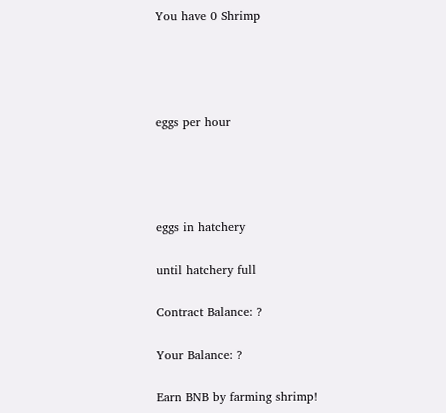You have 0 Shrimp




eggs per hour




eggs in hatchery

until hatchery full

Contract Balance: ?

Your Balance: ?

Earn BNB by farming shrimp!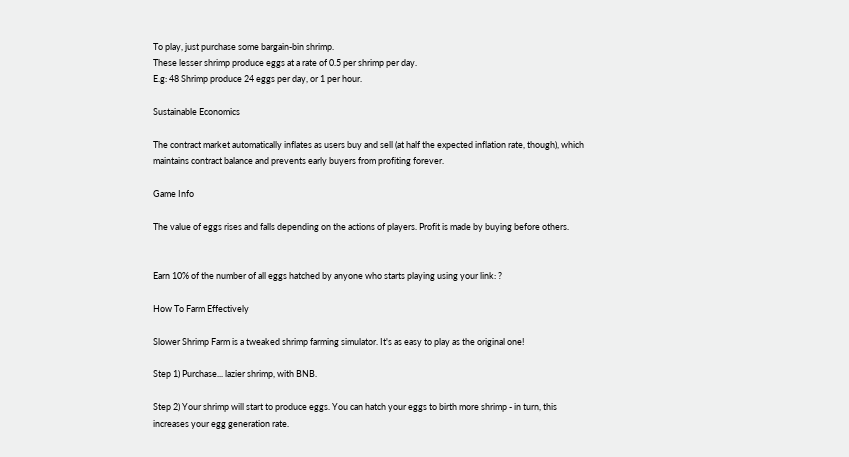To play, just purchase some bargain-bin shrimp.
These lesser shrimp produce eggs at a rate of 0.5 per shrimp per day.
E.g: 48 Shrimp produce 24 eggs per day, or 1 per hour.

Sustainable Economics

The contract market automatically inflates as users buy and sell (at half the expected inflation rate, though), which maintains contract balance and prevents early buyers from profiting forever.

Game Info

The value of eggs rises and falls depending on the actions of players. Profit is made by buying before others.


Earn 10% of the number of all eggs hatched by anyone who starts playing using your link: ?

How To Farm Effectively

Slower Shrimp Farm is a tweaked shrimp farming simulator. It's as easy to play as the original one!

Step 1) Purchase... lazier shrimp, with BNB.

Step 2) Your shrimp will start to produce eggs. You can hatch your eggs to birth more shrimp - in turn, this increases your egg generation rate.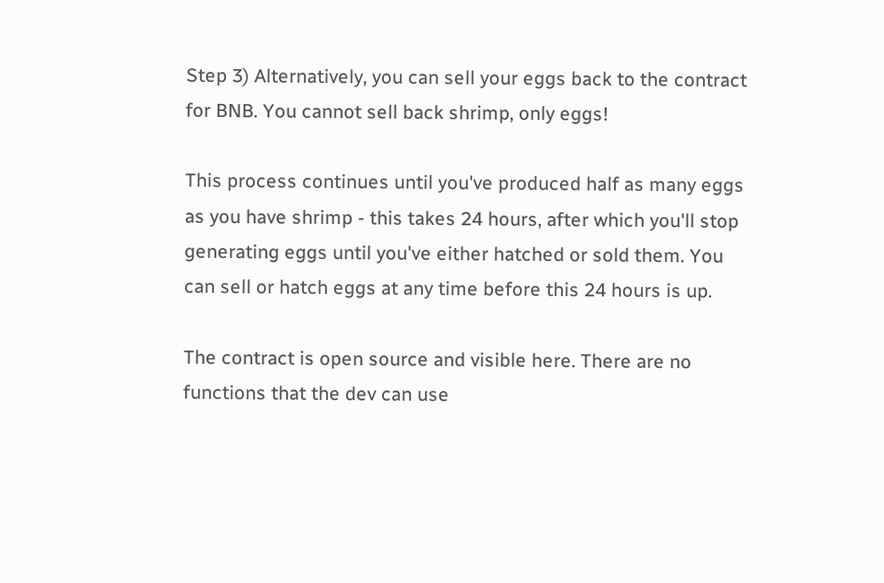Step 3) Alternatively, you can sell your eggs back to the contract for BNB. You cannot sell back shrimp, only eggs!

This process continues until you've produced half as many eggs as you have shrimp - this takes 24 hours, after which you'll stop generating eggs until you've either hatched or sold them. You can sell or hatch eggs at any time before this 24 hours is up.

The contract is open source and visible here. There are no functions that the dev can use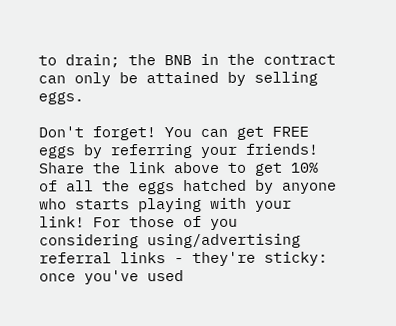to drain; the BNB in the contract can only be attained by selling eggs.

Don't forget! You can get FREE eggs by referring your friends! Share the link above to get 10% of all the eggs hatched by anyone who starts playing with your link! For those of you considering using/advertising referral links - they're sticky: once you've used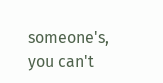someone's, you can't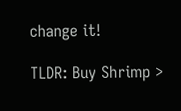change it!

TLDR: Buy Shrimp >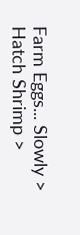Farm Eggs... Slowly > Hatch Shrimp >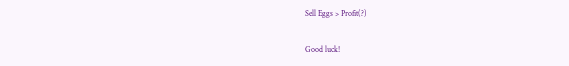Sell Eggs > Profit(?)

Good luck!